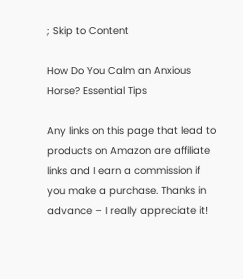; Skip to Content

How Do You Calm an Anxious Horse? Essential Tips

Any links on this page that lead to products on Amazon are affiliate links and I earn a commission if you make a purchase. Thanks in advance – I really appreciate it!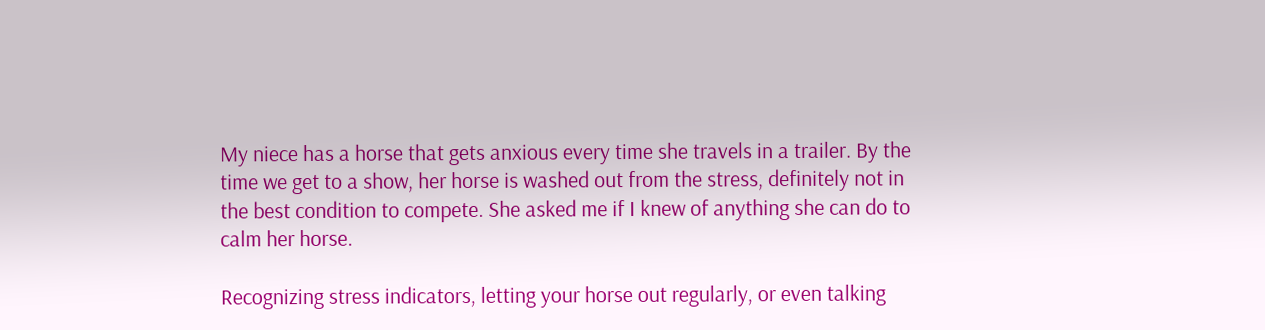My niece has a horse that gets anxious every time she travels in a trailer. By the time we get to a show, her horse is washed out from the stress, definitely not in the best condition to compete. She asked me if I knew of anything she can do to calm her horse.

Recognizing stress indicators, letting your horse out regularly, or even talking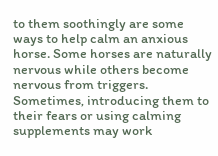to them soothingly are some ways to help calm an anxious horse. Some horses are naturally nervous while others become nervous from triggers. Sometimes, introducing them to their fears or using calming supplements may work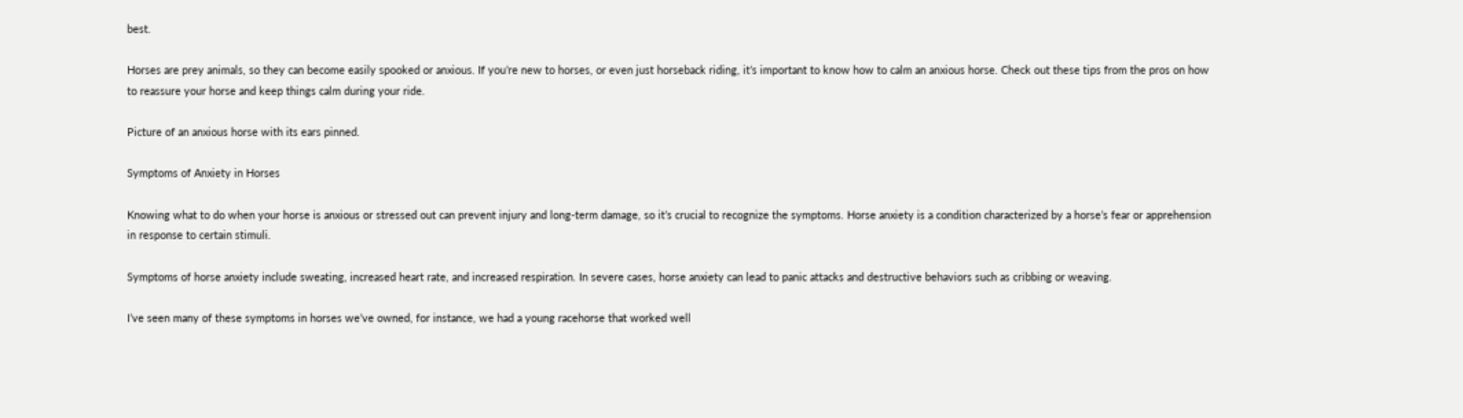best.

Horses are prey animals, so they can become easily spooked or anxious. If you’re new to horses, or even just horseback riding, it’s important to know how to calm an anxious horse. Check out these tips from the pros on how to reassure your horse and keep things calm during your ride.

Picture of an anxious horse with its ears pinned.

Symptoms of Anxiety in Horses

Knowing what to do when your horse is anxious or stressed out can prevent injury and long-term damage, so it’s crucial to recognize the symptoms. Horse anxiety is a condition characterized by a horse’s fear or apprehension in response to certain stimuli.

Symptoms of horse anxiety include sweating, increased heart rate, and increased respiration. In severe cases, horse anxiety can lead to panic attacks and destructive behaviors such as cribbing or weaving.

I’ve seen many of these symptoms in horses we’ve owned, for instance, we had a young racehorse that worked well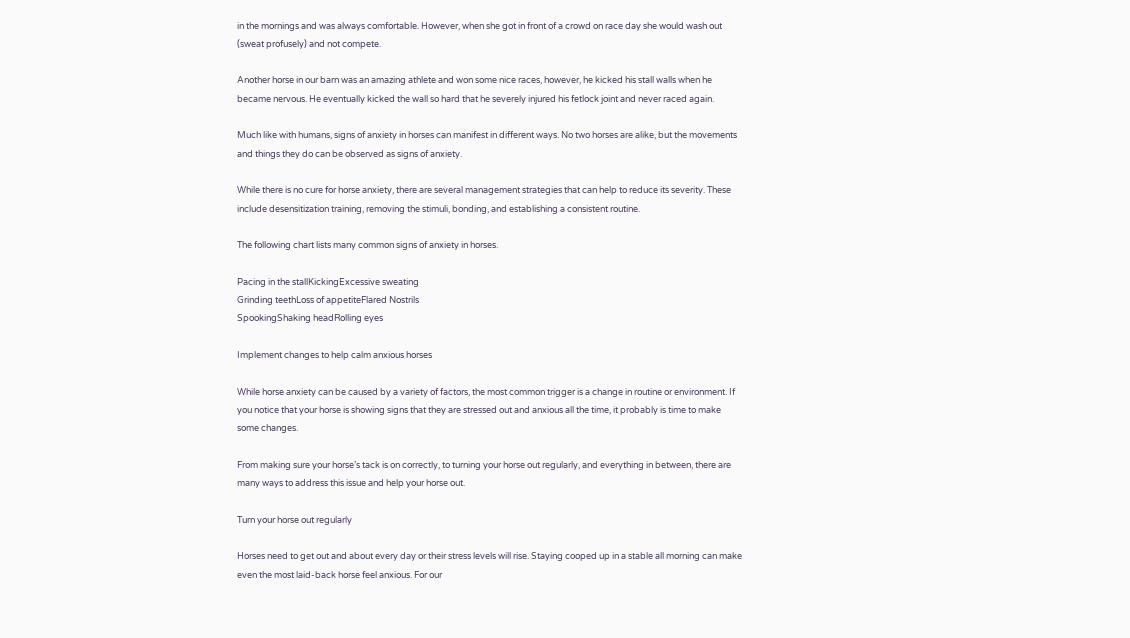in the mornings and was always comfortable. However, when she got in front of a crowd on race day she would wash out (sweat profusely) and not compete.

Another horse in our barn was an amazing athlete and won some nice races, however, he kicked his stall walls when he became nervous. He eventually kicked the wall so hard that he severely injured his fetlock joint and never raced again.

Much like with humans, signs of anxiety in horses can manifest in different ways. No two horses are alike, but the movements and things they do can be observed as signs of anxiety.

While there is no cure for horse anxiety, there are several management strategies that can help to reduce its severity. These include desensitization training, removing the stimuli, bonding, and establishing a consistent routine.

The following chart lists many common signs of anxiety in horses.

Pacing in the stallKickingExcessive sweating
Grinding teethLoss of appetiteFlared Nostrils
SpookingShaking headRolling eyes

Implement changes to help calm anxious horses

While horse anxiety can be caused by a variety of factors, the most common trigger is a change in routine or environment. If you notice that your horse is showing signs that they are stressed out and anxious all the time, it probably is time to make some changes.

From making sure your horse’s tack is on correctly, to turning your horse out regularly, and everything in between, there are many ways to address this issue and help your horse out.

Turn your horse out regularly

Horses need to get out and about every day or their stress levels will rise. Staying cooped up in a stable all morning can make even the most laid-back horse feel anxious. For our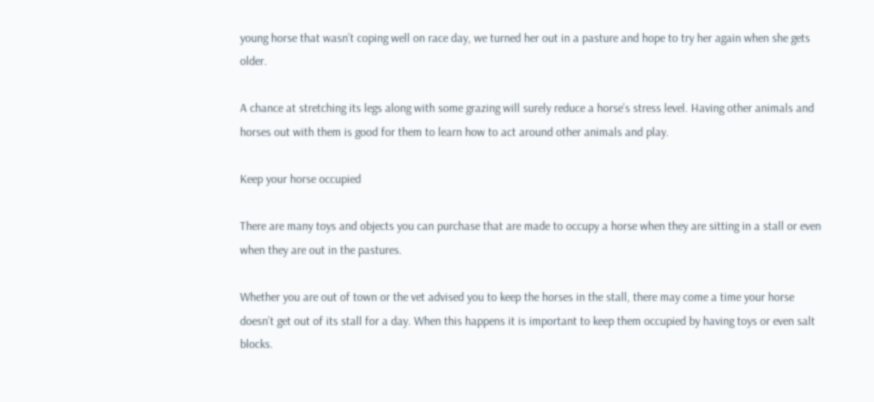young horse that wasn’t coping well on race day, we turned her out in a pasture and hope to try her again when she gets older.

A chance at stretching its legs along with some grazing will surely reduce a horse’s stress level. Having other animals and horses out with them is good for them to learn how to act around other animals and play.

Keep your horse occupied

There are many toys and objects you can purchase that are made to occupy a horse when they are sitting in a stall or even when they are out in the pastures.

Whether you are out of town or the vet advised you to keep the horses in the stall, there may come a time your horse doesn’t get out of its stall for a day. When this happens it is important to keep them occupied by having toys or even salt blocks.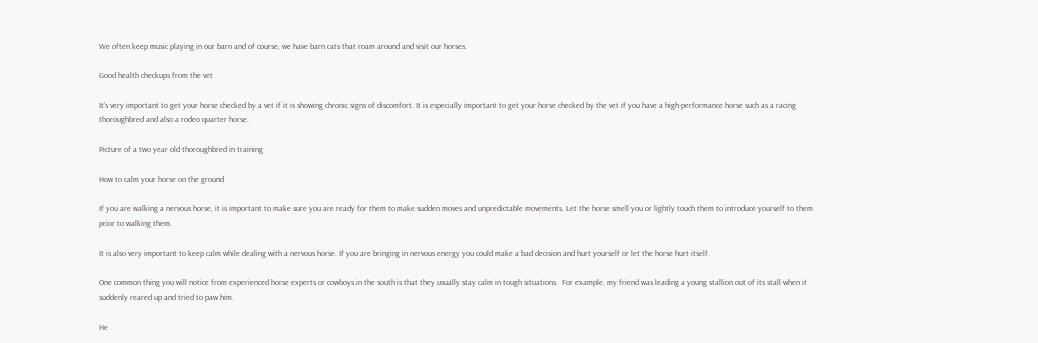We often keep music playing in our barn and of course, we have barn cats that roam around and visit our horses.

Good health checkups from the vet

It’s very important to get your horse checked by a vet if it is showing chronic signs of discomfort. It is especially important to get your horse checked by the vet if you have a high-performance horse such as a racing thoroughbred and also a rodeo quarter horse.

Picture of a two year old thoroughbred in training

How to calm your horse on the ground

If you are walking a nervous horse, it is important to make sure you are ready for them to make sudden moves and unpredictable movements. Let the horse smell you or lightly touch them to introduce yourself to them prior to walking them.

It is also very important to keep calm while dealing with a nervous horse. If you are bringing in nervous energy you could make a bad decision and hurt yourself or let the horse hurt itself.

One common thing you will notice from experienced horse experts or cowboys in the south is that they usually stay calm in tough situations.  For example, my friend was leading a young stallion out of its stall when it suddenly reared up and tried to paw him.

He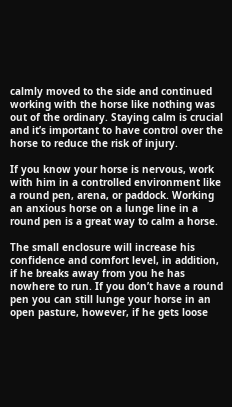calmly moved to the side and continued working with the horse like nothing was out of the ordinary. Staying calm is crucial and it’s important to have control over the horse to reduce the risk of injury.

If you know your horse is nervous, work with him in a controlled environment like a round pen, arena, or paddock. Working an anxious horse on a lunge line in a round pen is a great way to calm a horse.

The small enclosure will increase his confidence and comfort level, in addition, if he breaks away from you he has nowhere to run. If you don’t have a round pen you can still lunge your horse in an open pasture, however, if he gets loose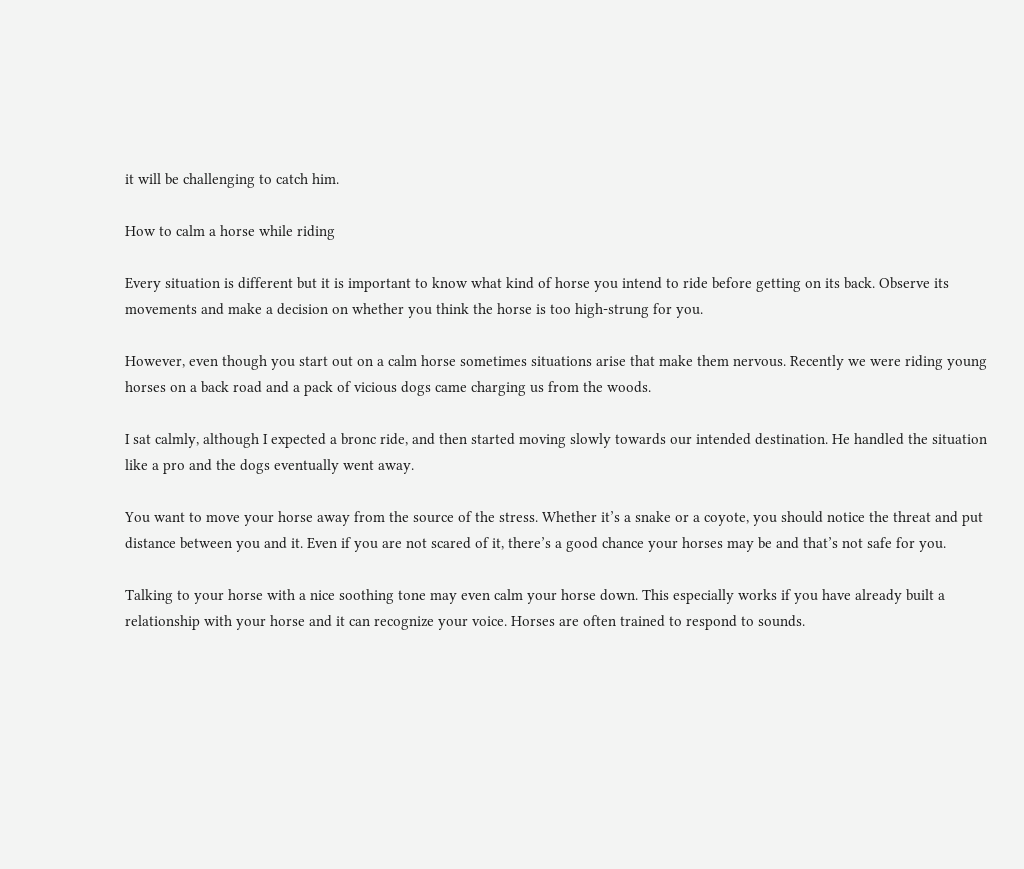it will be challenging to catch him.

How to calm a horse while riding

Every situation is different but it is important to know what kind of horse you intend to ride before getting on its back. Observe its movements and make a decision on whether you think the horse is too high-strung for you.

However, even though you start out on a calm horse sometimes situations arise that make them nervous. Recently we were riding young horses on a back road and a pack of vicious dogs came charging us from the woods.

I sat calmly, although I expected a bronc ride, and then started moving slowly towards our intended destination. He handled the situation like a pro and the dogs eventually went away.

You want to move your horse away from the source of the stress. Whether it’s a snake or a coyote, you should notice the threat and put distance between you and it. Even if you are not scared of it, there’s a good chance your horses may be and that’s not safe for you.

Talking to your horse with a nice soothing tone may even calm your horse down. This especially works if you have already built a relationship with your horse and it can recognize your voice. Horses are often trained to respond to sounds.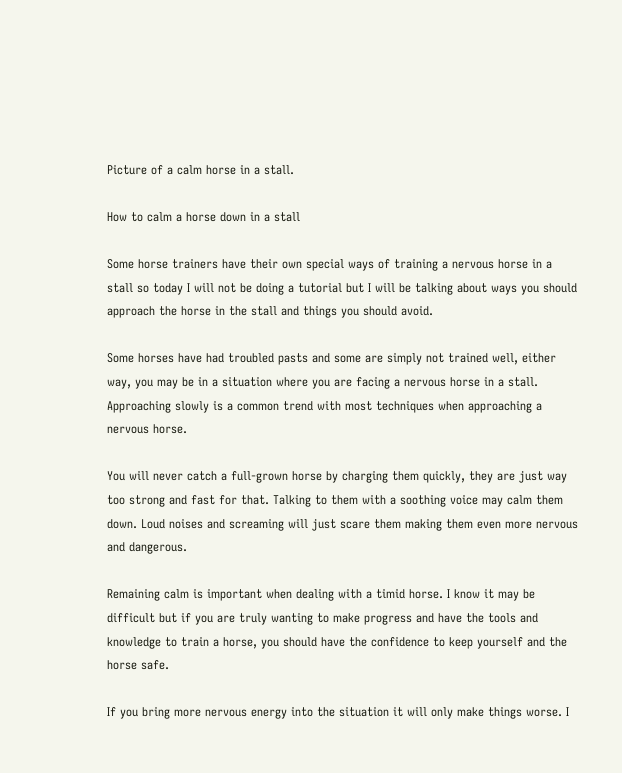Picture of a calm horse in a stall.

How to calm a horse down in a stall

Some horse trainers have their own special ways of training a nervous horse in a stall so today I will not be doing a tutorial but I will be talking about ways you should approach the horse in the stall and things you should avoid.

Some horses have had troubled pasts and some are simply not trained well, either way, you may be in a situation where you are facing a nervous horse in a stall. Approaching slowly is a common trend with most techniques when approaching a nervous horse.

You will never catch a full-grown horse by charging them quickly, they are just way too strong and fast for that. Talking to them with a soothing voice may calm them down. Loud noises and screaming will just scare them making them even more nervous and dangerous.

Remaining calm is important when dealing with a timid horse. I know it may be difficult but if you are truly wanting to make progress and have the tools and knowledge to train a horse, you should have the confidence to keep yourself and the horse safe.

If you bring more nervous energy into the situation it will only make things worse. I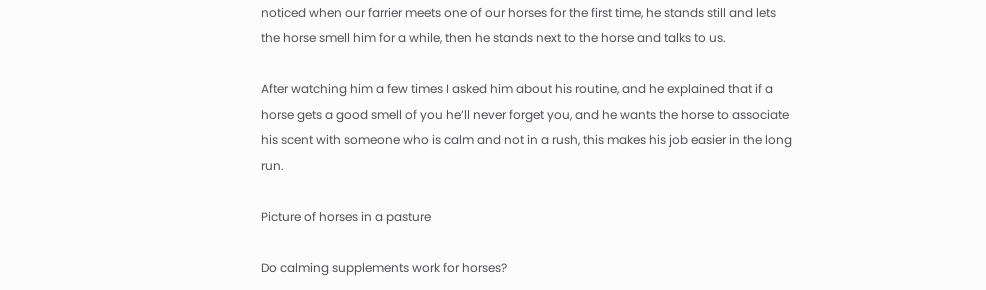noticed when our farrier meets one of our horses for the first time, he stands still and lets the horse smell him for a while, then he stands next to the horse and talks to us.

After watching him a few times I asked him about his routine, and he explained that if a horse gets a good smell of you he’ll never forget you, and he wants the horse to associate his scent with someone who is calm and not in a rush, this makes his job easier in the long run.

Picture of horses in a pasture

Do calming supplements work for horses?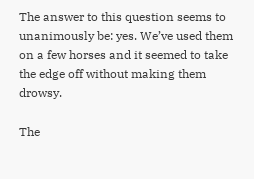The answer to this question seems to unanimously be: yes. We’ve used them on a few horses and it seemed to take the edge off without making them drowsy.

The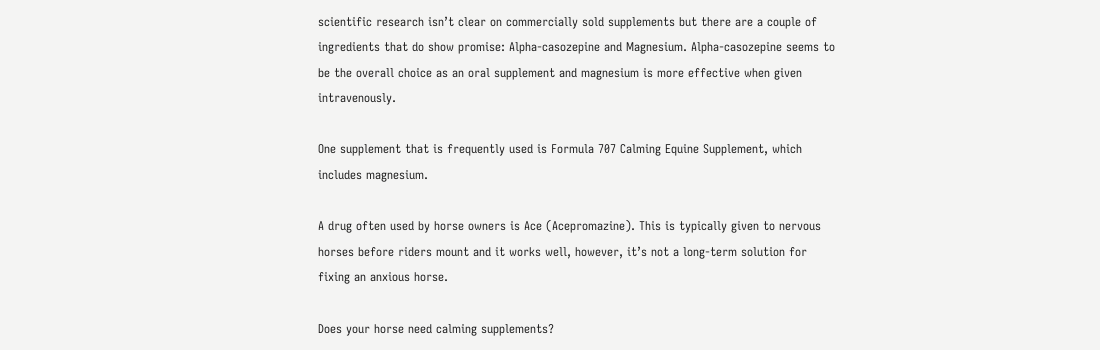scientific research isn’t clear on commercially sold supplements but there are a couple of ingredients that do show promise: Alpha-casozepine and Magnesium. Alpha-casozepine seems to be the overall choice as an oral supplement and magnesium is more effective when given intravenously.

One supplement that is frequently used is Formula 707 Calming Equine Supplement, which includes magnesium.

A drug often used by horse owners is Ace (Acepromazine). This is typically given to nervous horses before riders mount and it works well, however, it’s not a long-term solution for fixing an anxious horse.

Does your horse need calming supplements?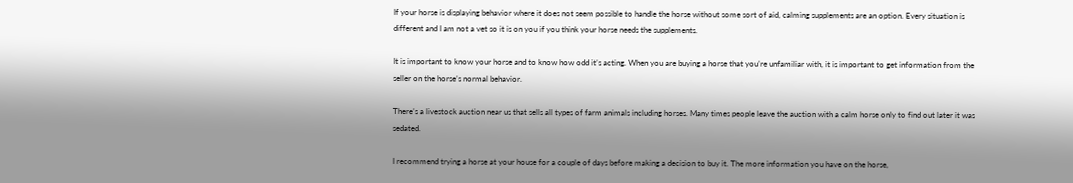If your horse is displaying behavior where it does not seem possible to handle the horse without some sort of aid, calming supplements are an option. Every situation is different and I am not a vet so it is on you if you think your horse needs the supplements.

It is important to know your horse and to know how odd it’s acting. When you are buying a horse that you’re unfamiliar with, it is important to get information from the seller on the horse’s normal behavior.

There’s a livestock auction near us that sells all types of farm animals including horses. Many times people leave the auction with a calm horse only to find out later it was sedated.

I recommend trying a horse at your house for a couple of days before making a decision to buy it. The more information you have on the horse,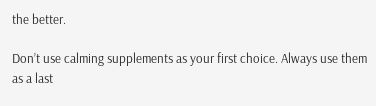the better.

Don’t use calming supplements as your first choice. Always use them as a last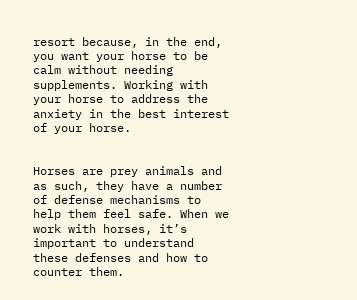resort because, in the end, you want your horse to be calm without needing supplements. Working with your horse to address the anxiety in the best interest of your horse.


Horses are prey animals and as such, they have a number of defense mechanisms to help them feel safe. When we work with horses, it’s important to understand these defenses and how to counter them.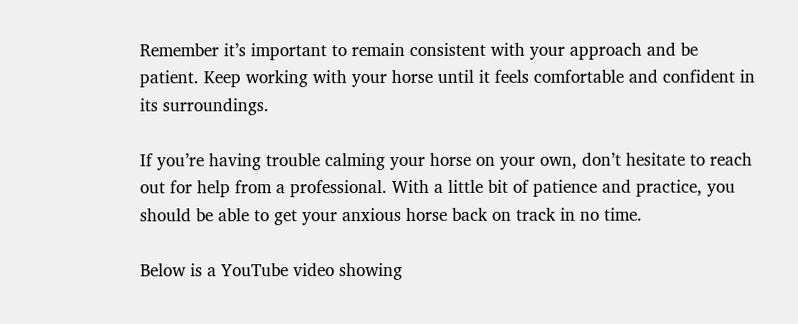Remember it’s important to remain consistent with your approach and be patient. Keep working with your horse until it feels comfortable and confident in its surroundings.

If you’re having trouble calming your horse on your own, don’t hesitate to reach out for help from a professional. With a little bit of patience and practice, you should be able to get your anxious horse back on track in no time.

Below is a YouTube video showing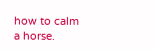how to calm a horse.